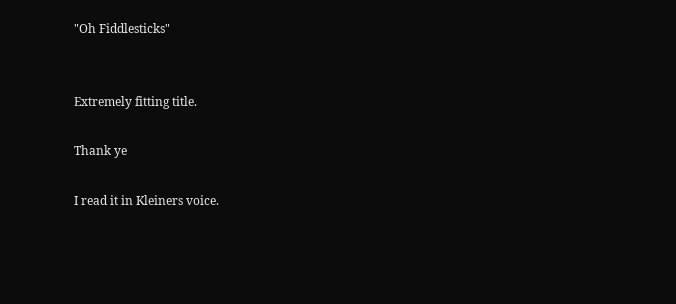"Oh Fiddlesticks"


Extremely fitting title.

Thank ye

I read it in Kleiners voice.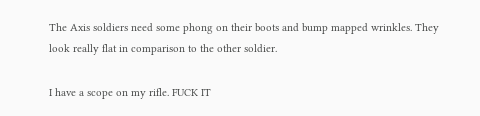The Axis soldiers need some phong on their boots and bump mapped wrinkles. They look really flat in comparison to the other soldier.

I have a scope on my rifle. FUCK IT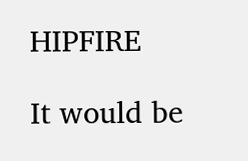HIPFIRE

It would be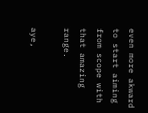even more akward to start aiming from scope with that amazing range.

aye,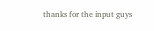thanks for the input guys